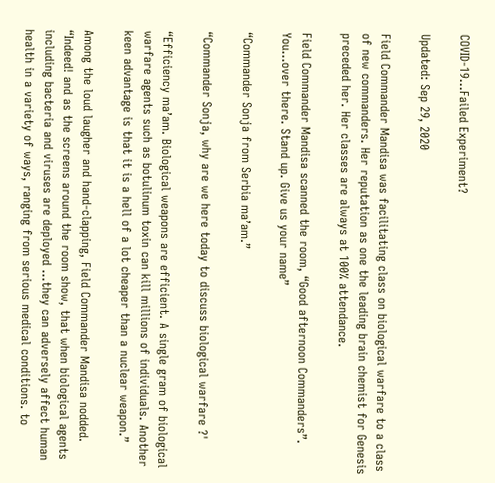COVID-19...Failed Experiment?

Updated: Sep 29, 2020

Field Commander Mandisa was facilitating class on biological warfare to a class of new commanders. Her reputation as one the leading brain chemist for Genesis preceded her. Her classes are always at 100% attendance.

Field Commander Mandisa scanned the room, “Good afternoon Commanders”. You…over there. Stand up. Give us your name”

“Commander Sonja from Serbia ma’am.”

“Commander Sonja, why are we here today to discuss biological warfare ?'

“Efficiency ma’am. Biological weapons are efficient. A single gram of biological warfare agents such as botulinum toxin can kill millions of individuals. Another keen advantage is that it is a hell of a lot cheaper than a nuclear weapon.”

Among the loud laugher and hand-clapping, Field Commander Mandisa nodded. “Indeed! and as the screens around the room show, that when biological agents including bacteria and viruses are deployed …they can adversely affect human health in a variety of ways, ranging from serious medical conditions. to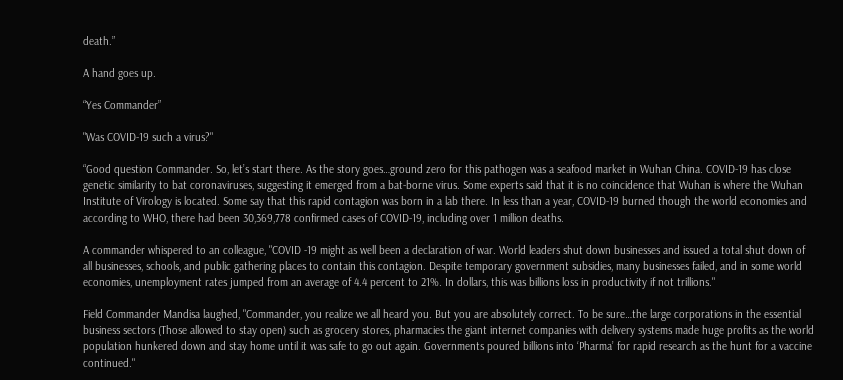death.”

A hand goes up.

“Yes Commander”

"Was COVID-19 such a virus?"

“Good question Commander. So, let’s start there. As the story goes…ground zero for this pathogen was a seafood market in Wuhan China. COVID-19 has close genetic similarity to bat coronaviruses, suggesting it emerged from a bat-borne virus. Some experts said that it is no coincidence that Wuhan is where the Wuhan Institute of Virology is located. Some say that this rapid contagion was born in a lab there. In less than a year, COVID-19 burned though the world economies and according to WHO, there had been 30,369,778 confirmed cases of COVID-19, including over 1 million deaths.

A commander whispered to an colleague, "COVID -19 might as well been a declaration of war. World leaders shut down businesses and issued a total shut down of all businesses, schools, and public gathering places to contain this contagion. Despite temporary government subsidies, many businesses failed, and in some world economies, unemployment rates jumped from an average of 4.4 percent to 21%. In dollars, this was billions loss in productivity if not trillions."

Field Commander Mandisa laughed, "Commander, you realize we all heard you. But you are absolutely correct. To be sure…the large corporations in the essential business sectors (Those allowed to stay open) such as grocery stores, pharmacies the giant internet companies with delivery systems made huge profits as the world population hunkered down and stay home until it was safe to go out again. Governments poured billions into ‘Pharma’ for rapid research as the hunt for a vaccine continued."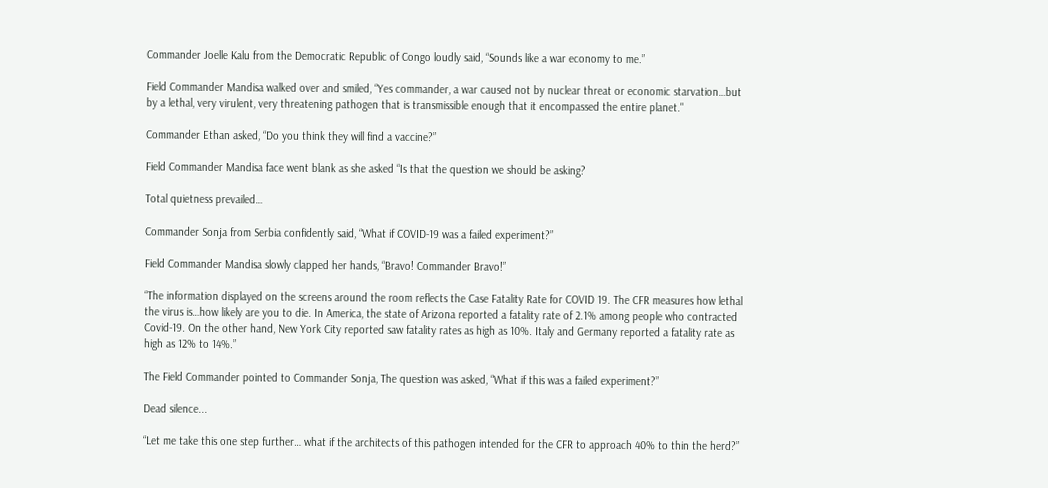Commander Joelle Kalu from the Democratic Republic of Congo loudly said, “Sounds like a war economy to me.”

Field Commander Mandisa walked over and smiled, “Yes commander, a war caused not by nuclear threat or economic starvation…but by a lethal, very virulent, very threatening pathogen that is transmissible enough that it encompassed the entire planet."

Commander Ethan asked, “Do you think they will find a vaccine?”

Field Commander Mandisa face went blank as she asked “Is that the question we should be asking?

Total quietness prevailed…

Commander Sonja from Serbia confidently said, “What if COVID-19 was a failed experiment?”

Field Commander Mandisa slowly clapped her hands, “Bravo! Commander Bravo!”

“The information displayed on the screens around the room reflects the Case Fatality Rate for COVID 19. The CFR measures how lethal the virus is…how likely are you to die. In America, the state of Arizona reported a fatality rate of 2.1% among people who contracted Covid-19. On the other hand, New York City reported saw fatality rates as high as 10%. Italy and Germany reported a fatality rate as high as 12% to 14%.”

The Field Commander pointed to Commander Sonja, The question was asked, “What if this was a failed experiment?”

Dead silence...

“Let me take this one step further… what if the architects of this pathogen intended for the CFR to approach 40% to thin the herd?”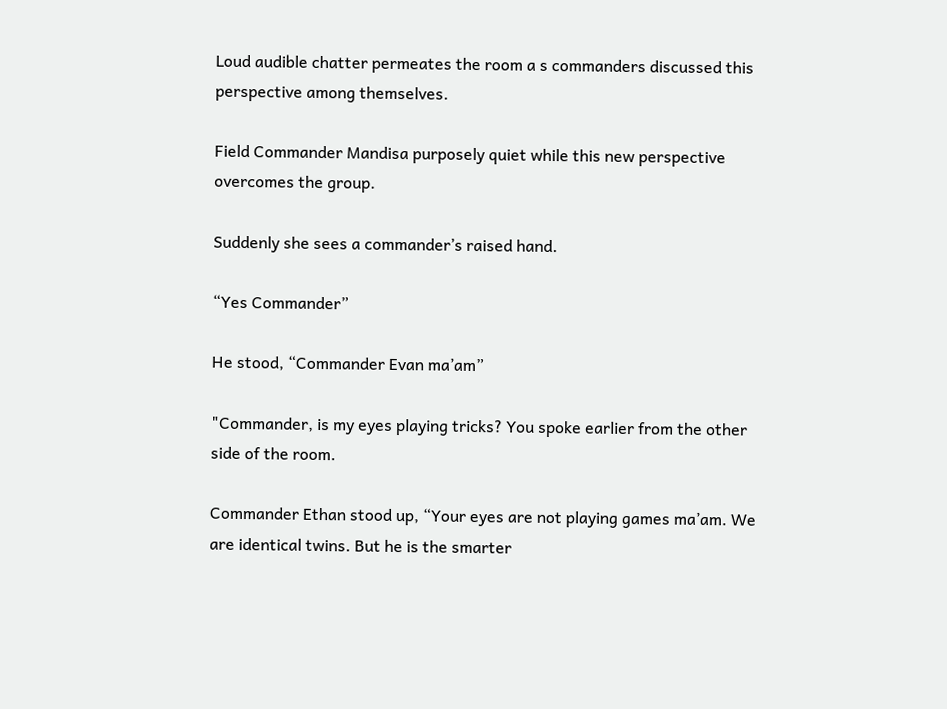Loud audible chatter permeates the room a s commanders discussed this perspective among themselves.

Field Commander Mandisa purposely quiet while this new perspective overcomes the group.

Suddenly she sees a commander’s raised hand.

“Yes Commander”

He stood, “Commander Evan ma’am”

"Commander, is my eyes playing tricks? You spoke earlier from the other side of the room.

Commander Ethan stood up, “Your eyes are not playing games ma’am. We are identical twins. But he is the smarter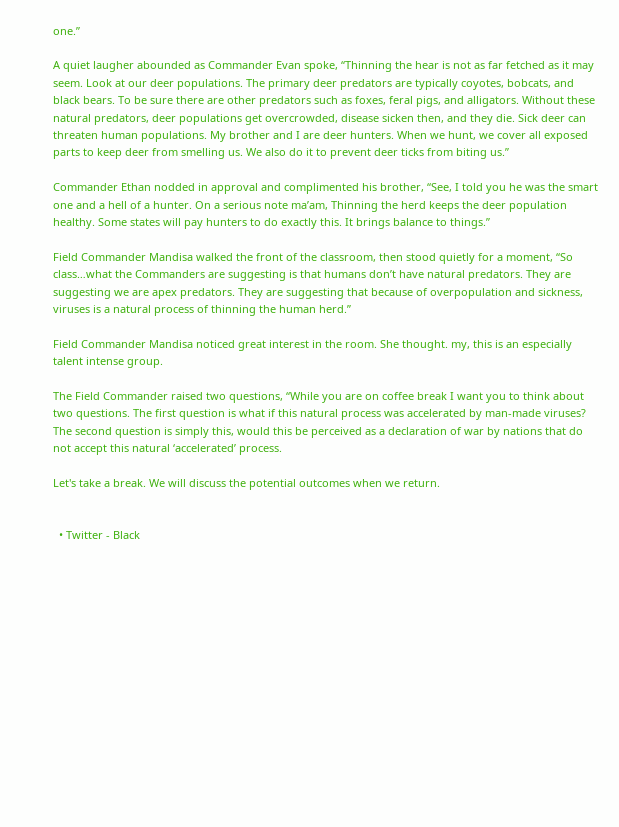one.”

A quiet laugher abounded as Commander Evan spoke, “Thinning the hear is not as far fetched as it may seem. Look at our deer populations. The primary deer predators are typically coyotes, bobcats, and black bears. To be sure there are other predators such as foxes, feral pigs, and alligators. Without these natural predators, deer populations get overcrowded, disease sicken then, and they die. Sick deer can threaten human populations. My brother and I are deer hunters. When we hunt, we cover all exposed parts to keep deer from smelling us. We also do it to prevent deer ticks from biting us.”

Commander Ethan nodded in approval and complimented his brother, “See, I told you he was the smart one and a hell of a hunter. On a serious note ma’am, Thinning the herd keeps the deer population healthy. Some states will pay hunters to do exactly this. It brings balance to things.”

Field Commander Mandisa walked the front of the classroom, then stood quietly for a moment, “So class…what the Commanders are suggesting is that humans don’t have natural predators. They are suggesting we are apex predators. They are suggesting that because of overpopulation and sickness, viruses is a natural process of thinning the human herd.”

Field Commander Mandisa noticed great interest in the room. She thought. my, this is an especially talent intense group.

The Field Commander raised two questions, “While you are on coffee break I want you to think about two questions. The first question is what if this natural process was accelerated by man-made viruses? The second question is simply this, would this be perceived as a declaration of war by nations that do not accept this natural ‘accelerated’ process.

Let's take a break. We will discuss the potential outcomes when we return.


  • Twitter - Black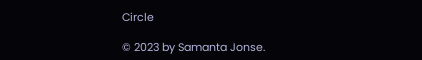Circle

© 2023 by Samanta Jonse.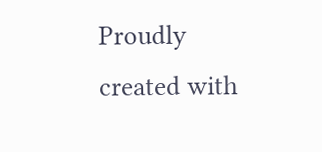Proudly created with